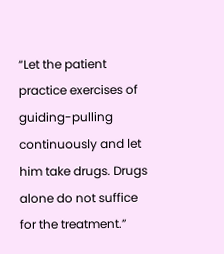“Let the patient practice exercises of guiding-pulling continuously and let him take drugs. Drugs alone do not suffice for the treatment.”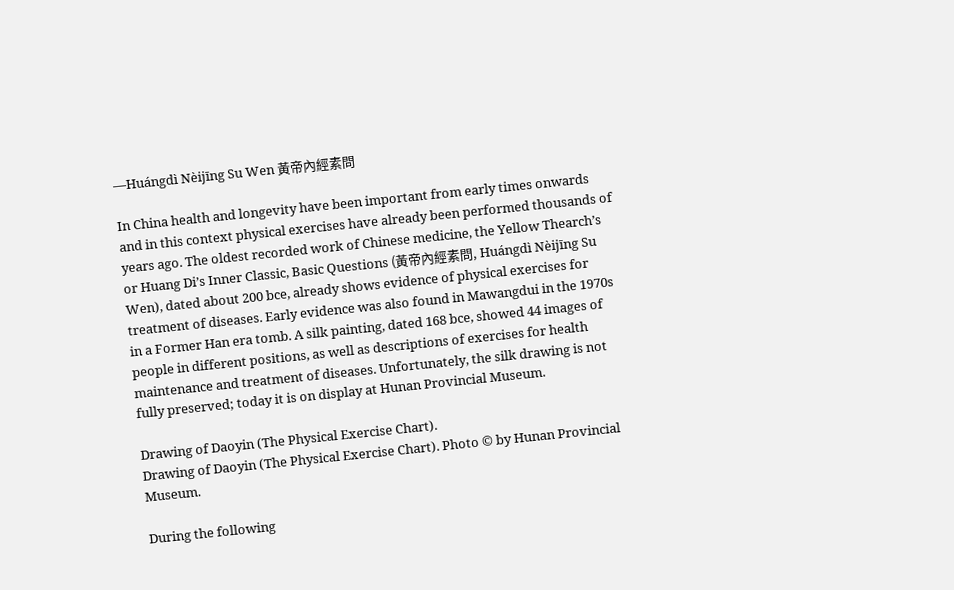—Huángdì Nèijīng Su Wen 黃帝內經素問

In China health and longevity have been important from early times onwards and in this context physical exercises have already been performed thousands of years ago. The oldest recorded work of Chinese medicine, the Yellow Thearch’s or Huang Di’s Inner Classic, Basic Questions (黃帝內經素問, Huángdì Nèijīng Su Wen), dated about 200 bce, already shows evidence of physical exercises for treatment of diseases. Early evidence was also found in Mawangdui in the 1970s in a Former Han era tomb. A silk painting, dated 168 bce, showed 44 images of people in different positions, as well as descriptions of exercises for health maintenance and treatment of diseases. Unfortunately, the silk drawing is not fully preserved; today it is on display at Hunan Provincial Museum.

Drawing of Daoyin (The Physical Exercise Chart).
Drawing of Daoyin (The Physical Exercise Chart). Photo © by Hunan Provincial Museum.

During the following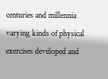centuries and millennia varying kinds of physical exercises developed and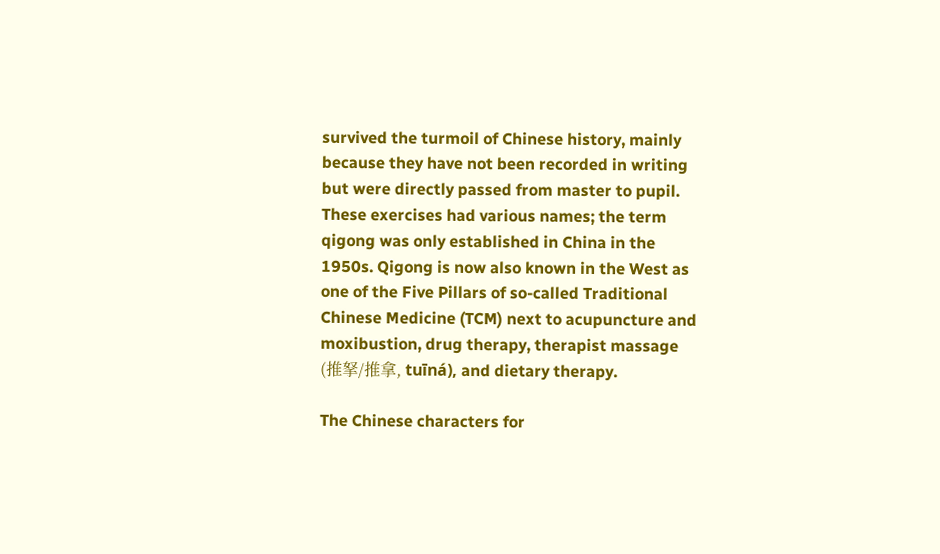survived the turmoil of Chinese history, mainly because they have not been recorded in writing but were directly passed from master to pupil. These exercises had various names; the term qigong was only established in China in the 1950s. Qigong is now also known in the West as one of the Five Pillars of so-called Traditional Chinese Medicine (TCM) next to acupuncture and moxibustion, drug therapy, therapist massage (推拏/推拿, tuīná), and dietary therapy.

The Chinese characters for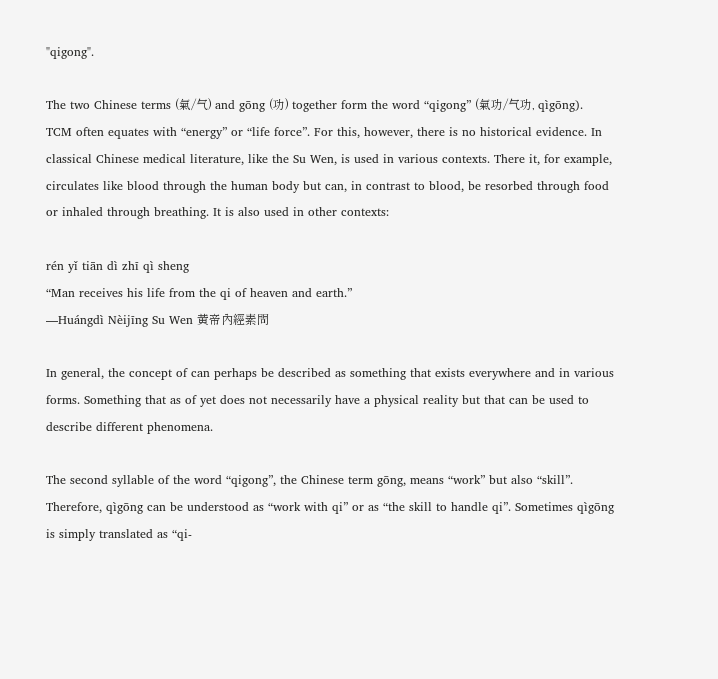"qigong".

The two Chinese terms (氣/气) and gōng (功) together form the word “qigong” (氣功/气功, qìgōng). TCM often equates with “energy” or “life force”. For this, however, there is no historical evidence. In classical Chinese medical literature, like the Su Wen, is used in various contexts. There it, for example, circulates like blood through the human body but can, in contrast to blood, be resorbed through food or inhaled through breathing. It is also used in other contexts:

rén yǐ tiān dì zhī qì sheng
“Man receives his life from the qi of heaven and earth.”
—Huángdì Nèijīng Su Wen 黃帝內經素問

In general, the concept of can perhaps be described as something that exists everywhere and in various forms. Something that as of yet does not necessarily have a physical reality but that can be used to describe different phenomena.

The second syllable of the word “qigong”, the Chinese term gōng, means “work” but also “skill”. Therefore, qìgōng can be understood as “work with qi” or as “the skill to handle qi”. Sometimes qìgōng is simply translated as “qi-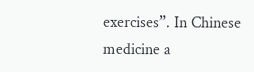exercises”. In Chinese medicine a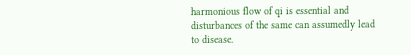harmonious flow of qi is essential and disturbances of the same can assumedly lead to disease.